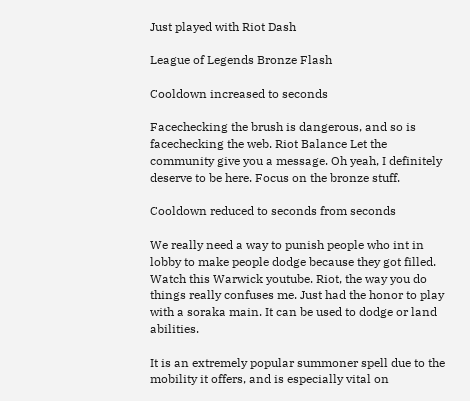Just played with Riot Dash

League of Legends Bronze Flash

Cooldown increased to seconds

Facechecking the brush is dangerous, and so is facechecking the web. Riot Balance Let the community give you a message. Oh yeah, I definitely deserve to be here. Focus on the bronze stuff.

Cooldown reduced to seconds from seconds

We really need a way to punish people who int in lobby to make people dodge because they got filled. Watch this Warwick youtube. Riot, the way you do things really confuses me. Just had the honor to play with a soraka main. It can be used to dodge or land abilities.

It is an extremely popular summoner spell due to the mobility it offers, and is especially vital on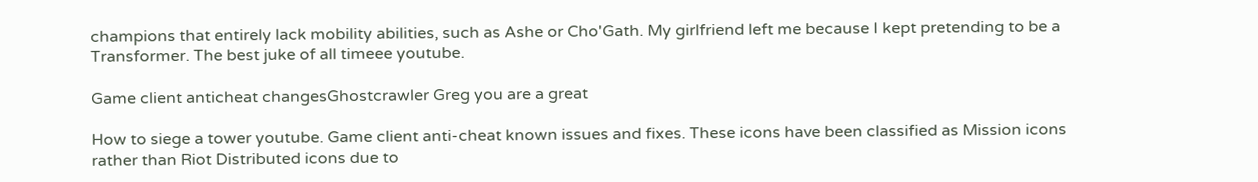champions that entirely lack mobility abilities, such as Ashe or Cho'Gath. My girlfriend left me because I kept pretending to be a Transformer. The best juke of all timeee youtube.

Game client anticheat changesGhostcrawler Greg you are a great

How to siege a tower youtube. Game client anti-cheat known issues and fixes. These icons have been classified as Mission icons rather than Riot Distributed icons due to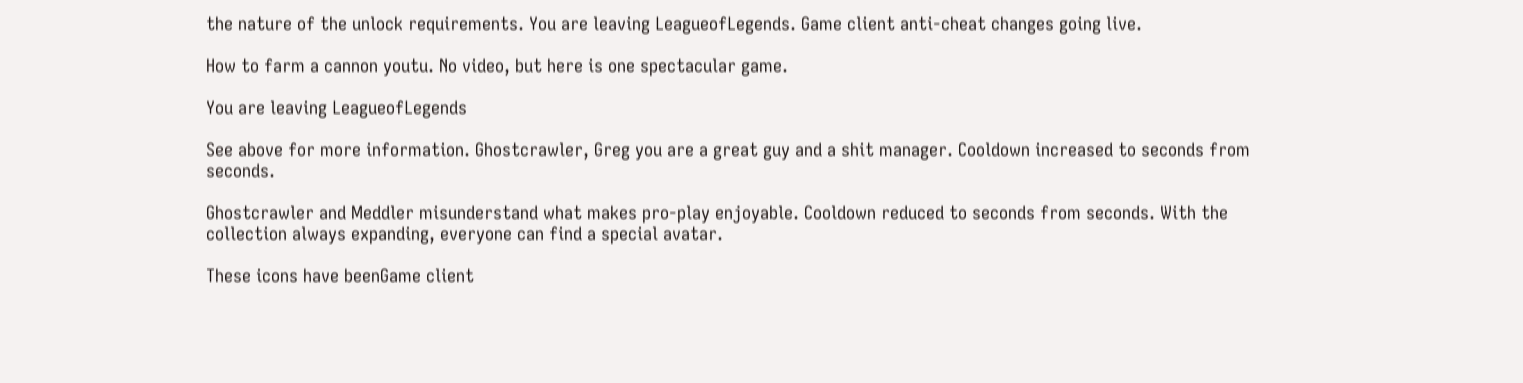the nature of the unlock requirements. You are leaving LeagueofLegends. Game client anti-cheat changes going live.

How to farm a cannon youtu. No video, but here is one spectacular game.

You are leaving LeagueofLegends

See above for more information. Ghostcrawler, Greg you are a great guy and a shit manager. Cooldown increased to seconds from seconds.

Ghostcrawler and Meddler misunderstand what makes pro-play enjoyable. Cooldown reduced to seconds from seconds. With the collection always expanding, everyone can find a special avatar.

These icons have beenGame client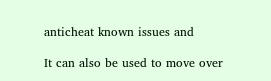anticheat known issues and

It can also be used to move over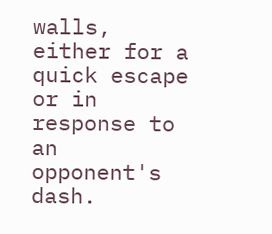walls, either for a quick escape or in response to an opponent's dash.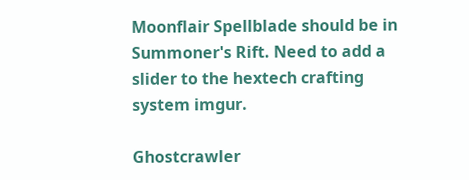Moonflair Spellblade should be in Summoner's Rift. Need to add a slider to the hextech crafting system imgur.

Ghostcrawler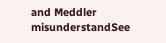and Meddler misunderstandSee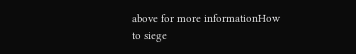above for more informationHow to siege